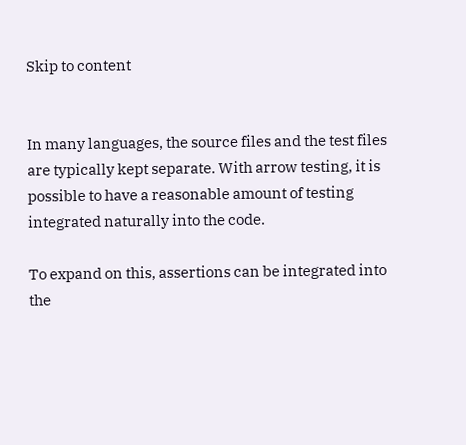Skip to content


In many languages, the source files and the test files are typically kept separate. With arrow testing, it is possible to have a reasonable amount of testing integrated naturally into the code.

To expand on this, assertions can be integrated into the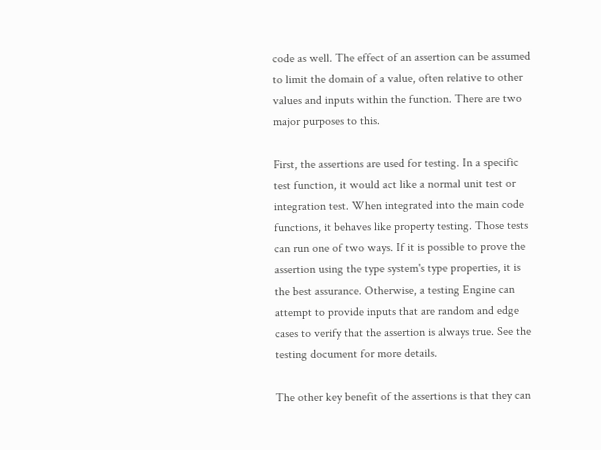code as well. The effect of an assertion can be assumed to limit the domain of a value, often relative to other values and inputs within the function. There are two major purposes to this.

First, the assertions are used for testing. In a specific test function, it would act like a normal unit test or integration test. When integrated into the main code functions, it behaves like property testing. Those tests can run one of two ways. If it is possible to prove the assertion using the type system's type properties, it is the best assurance. Otherwise, a testing Engine can attempt to provide inputs that are random and edge cases to verify that the assertion is always true. See the testing document for more details.

The other key benefit of the assertions is that they can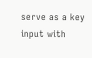serve as a key input with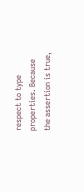respect to type properties. Because the assertion is true,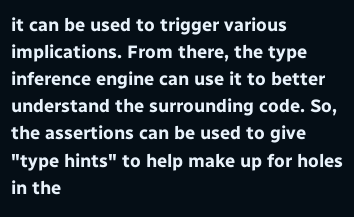it can be used to trigger various implications. From there, the type inference engine can use it to better understand the surrounding code. So, the assertions can be used to give "type hints" to help make up for holes in the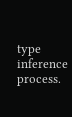type inference process.